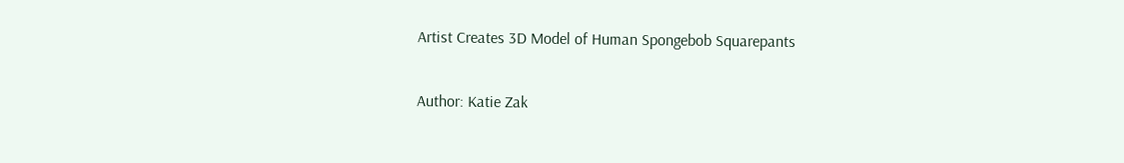Artist Creates 3D Model of Human Spongebob Squarepants

Author: Katie Zak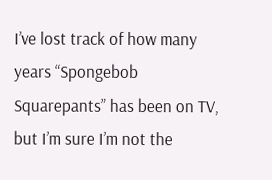I’ve lost track of how many years “Spongebob Squarepants” has been on TV, but I’m sure I’m not the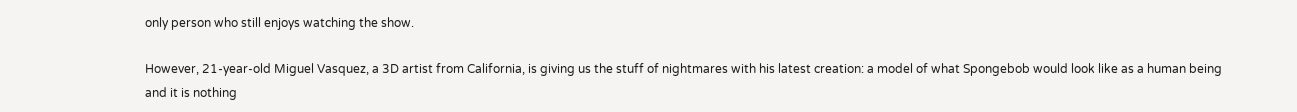only person who still enjoys watching the show.

However, 21-year-old Miguel Vasquez, a 3D artist from California, is giving us the stuff of nightmares with his latest creation: a model of what Spongebob would look like as a human being and it is nothing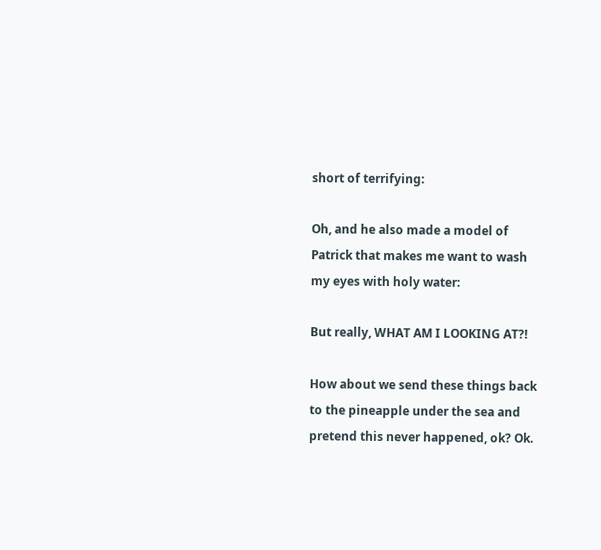short of terrifying:

Oh, and he also made a model of Patrick that makes me want to wash my eyes with holy water:

But really, WHAT AM I LOOKING AT?!

How about we send these things back to the pineapple under the sea and pretend this never happened, ok? Ok.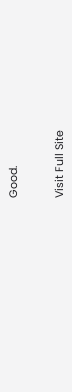Good.


Visit Full Site